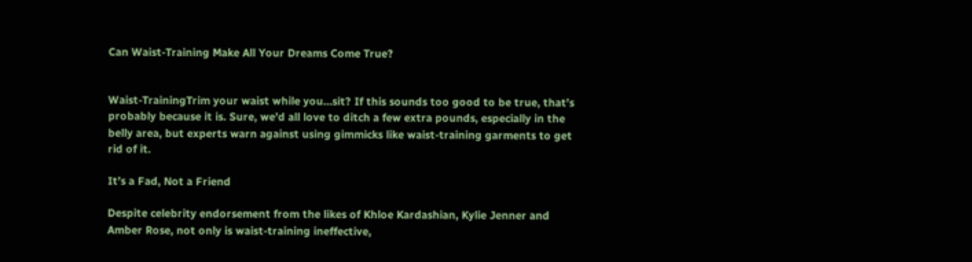Can Waist-Training Make All Your Dreams Come True?


Waist-TrainingTrim your waist while you…sit? If this sounds too good to be true, that’s probably because it is. Sure, we’d all love to ditch a few extra pounds, especially in the belly area, but experts warn against using gimmicks like waist-training garments to get rid of it.

It’s a Fad, Not a Friend

Despite celebrity endorsement from the likes of Khloe Kardashian, Kylie Jenner and Amber Rose, not only is waist-training ineffective,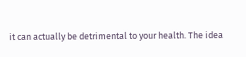it can actually be detrimental to your health. The idea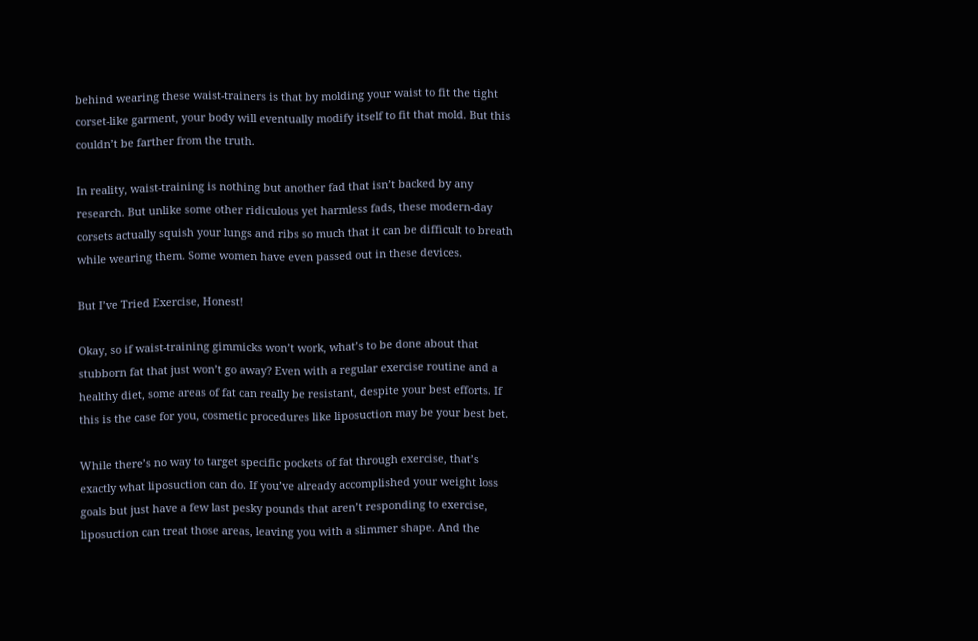behind wearing these waist-trainers is that by molding your waist to fit the tight corset-like garment, your body will eventually modify itself to fit that mold. But this couldn’t be farther from the truth.

In reality, waist-training is nothing but another fad that isn’t backed by any research. But unlike some other ridiculous yet harmless fads, these modern-day corsets actually squish your lungs and ribs so much that it can be difficult to breath while wearing them. Some women have even passed out in these devices.

But I’ve Tried Exercise, Honest!

Okay, so if waist-training gimmicks won’t work, what’s to be done about that stubborn fat that just won’t go away? Even with a regular exercise routine and a healthy diet, some areas of fat can really be resistant, despite your best efforts. If this is the case for you, cosmetic procedures like liposuction may be your best bet.

While there’s no way to target specific pockets of fat through exercise, that’s exactly what liposuction can do. If you’ve already accomplished your weight loss goals but just have a few last pesky pounds that aren’t responding to exercise, liposuction can treat those areas, leaving you with a slimmer shape. And the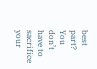best part? You don’t have to sacrifice your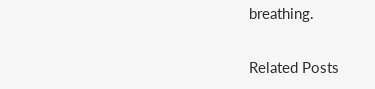breathing.

Related Posts